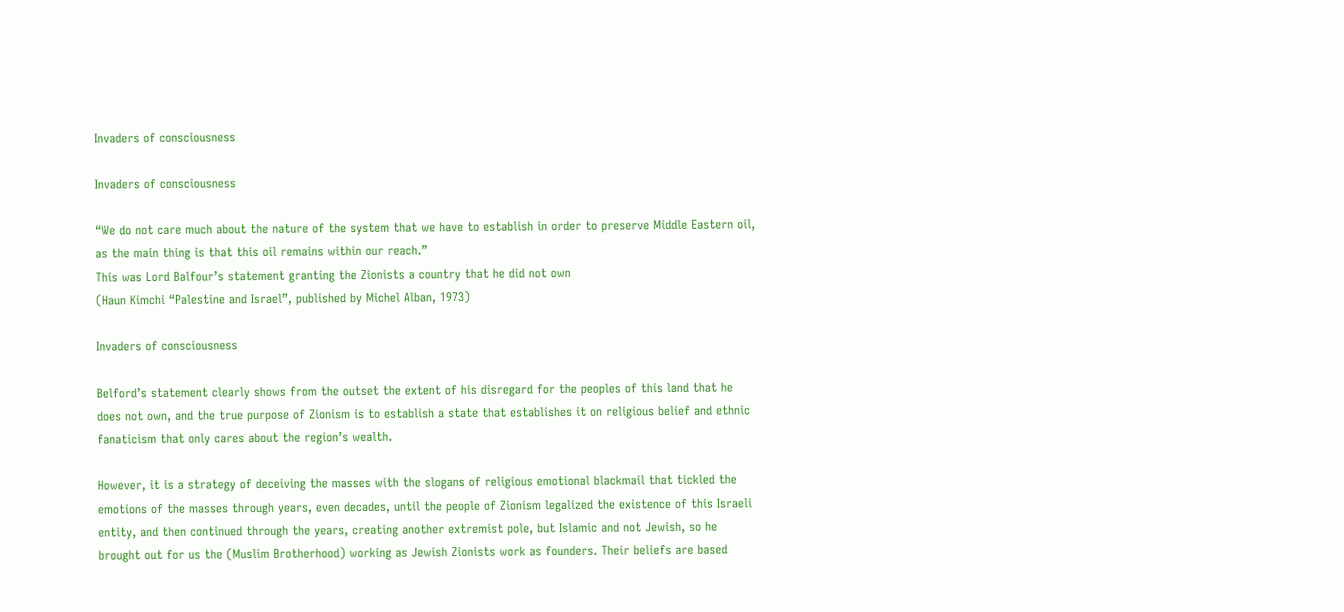Invaders of consciousness

Invaders of consciousness

“We do not care much about the nature of the system that we have to establish in order to preserve Middle Eastern oil, as the main thing is that this oil remains within our reach.”
This was Lord Balfour’s statement granting the Zionists a country that he did not own
(Haun Kimchi “Palestine and Israel”, published by Michel Alban, 1973)

Invaders of consciousness

Belford’s statement clearly shows from the outset the extent of his disregard for the peoples of this land that he does not own, and the true purpose of Zionism is to establish a state that establishes it on religious belief and ethnic fanaticism that only cares about the region’s wealth.

However, it is a strategy of deceiving the masses with the slogans of religious emotional blackmail that tickled the emotions of the masses through years, even decades, until the people of Zionism legalized the existence of this Israeli entity, and then continued through the years, creating another extremist pole, but Islamic and not Jewish, so he brought out for us the (Muslim Brotherhood) working as Jewish Zionists work as founders. Their beliefs are based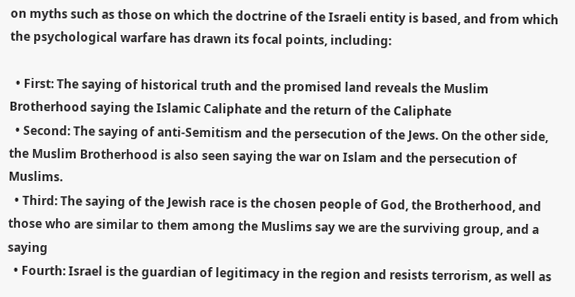on myths such as those on which the doctrine of the Israeli entity is based, and from which the psychological warfare has drawn its focal points, including:

  • First: The saying of historical truth and the promised land reveals the Muslim Brotherhood saying the Islamic Caliphate and the return of the Caliphate
  • Second: The saying of anti-Semitism and the persecution of the Jews. On the other side, the Muslim Brotherhood is also seen saying the war on Islam and the persecution of Muslims.
  • Third: The saying of the Jewish race is the chosen people of God, the Brotherhood, and those who are similar to them among the Muslims say we are the surviving group, and a saying
  • Fourth: Israel is the guardian of legitimacy in the region and resists terrorism, as well as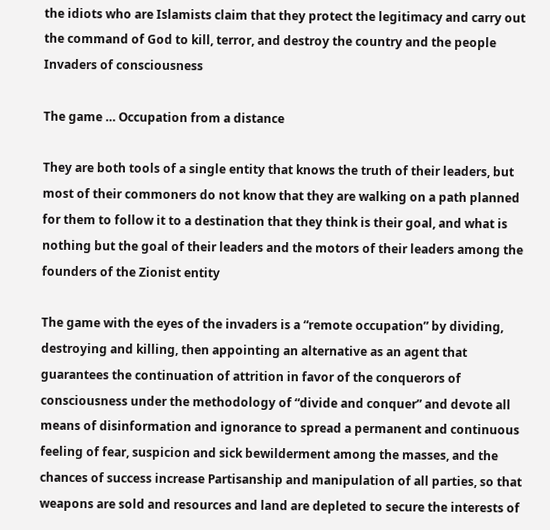the idiots who are Islamists claim that they protect the legitimacy and carry out the command of God to kill, terror, and destroy the country and the people
Invaders of consciousness

The game … Occupation from a distance

They are both tools of a single entity that knows the truth of their leaders, but most of their commoners do not know that they are walking on a path planned for them to follow it to a destination that they think is their goal, and what is nothing but the goal of their leaders and the motors of their leaders among the founders of the Zionist entity

The game with the eyes of the invaders is a “remote occupation” by dividing, destroying and killing, then appointing an alternative as an agent that guarantees the continuation of attrition in favor of the conquerors of consciousness under the methodology of “divide and conquer” and devote all means of disinformation and ignorance to spread a permanent and continuous feeling of fear, suspicion and sick bewilderment among the masses, and the chances of success increase Partisanship and manipulation of all parties, so that weapons are sold and resources and land are depleted to secure the interests of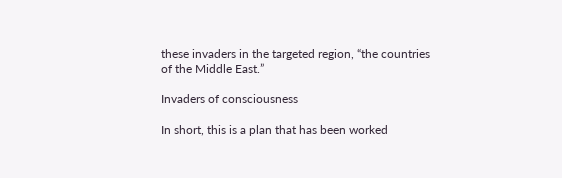these invaders in the targeted region, “the countries of the Middle East.”

Invaders of consciousness

In short, this is a plan that has been worked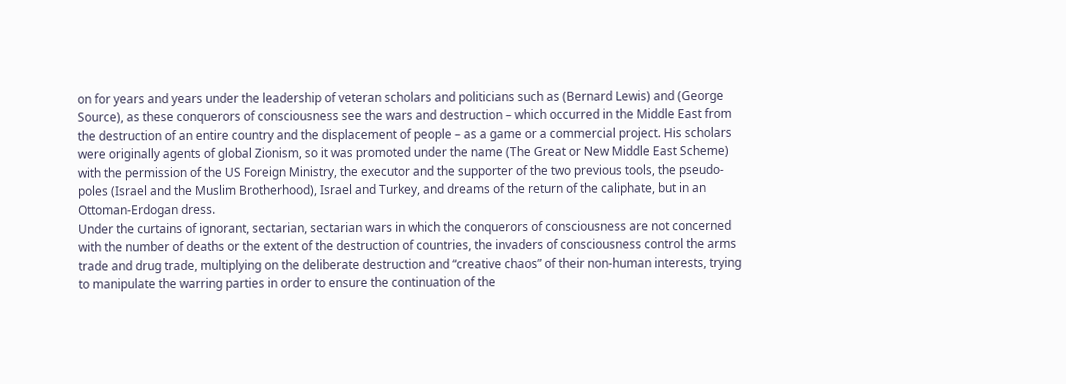on for years and years under the leadership of veteran scholars and politicians such as (Bernard Lewis) and (George Source), as these conquerors of consciousness see the wars and destruction – which occurred in the Middle East from the destruction of an entire country and the displacement of people – as a game or a commercial project. His scholars were originally agents of global Zionism, so it was promoted under the name (The Great or New Middle East Scheme) with the permission of the US Foreign Ministry, the executor and the supporter of the two previous tools, the pseudo-poles (Israel and the Muslim Brotherhood), Israel and Turkey, and dreams of the return of the caliphate, but in an Ottoman-Erdogan dress.
Under the curtains of ignorant, sectarian, sectarian wars in which the conquerors of consciousness are not concerned with the number of deaths or the extent of the destruction of countries, the invaders of consciousness control the arms trade and drug trade, multiplying on the deliberate destruction and “creative chaos” of their non-human interests, trying to manipulate the warring parties in order to ensure the continuation of the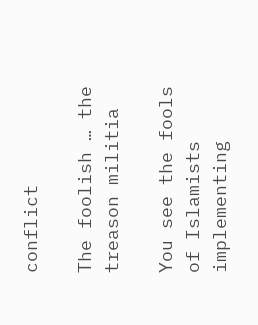conflict

The foolish … the treason militia

You see the fools of Islamists implementing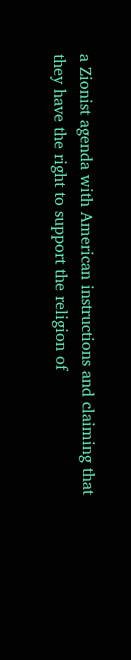a Zionist agenda with American instructions and claiming that they have the right to support the religion of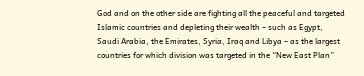God and on the other side are fighting all the peaceful and targeted Islamic countries and depleting their wealth – such as Egypt, Saudi Arabia, the Emirates, Syria, Iraq and Libya – as the largest countries for which division was targeted in the “New East Plan”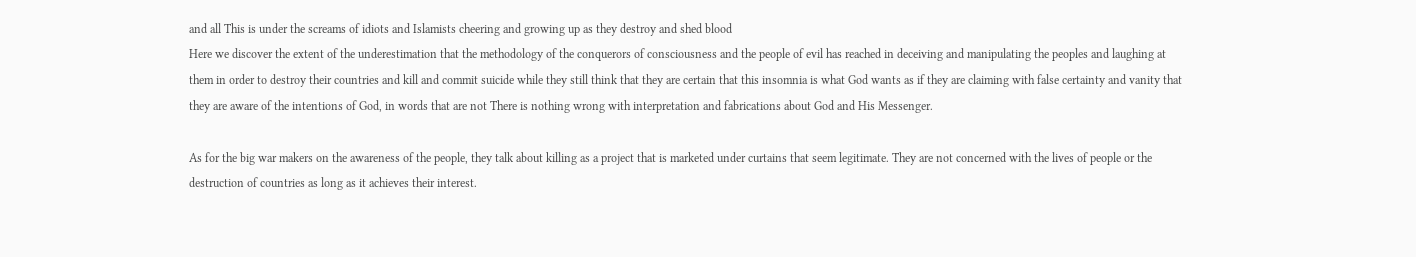and all This is under the screams of idiots and Islamists cheering and growing up as they destroy and shed blood
Here we discover the extent of the underestimation that the methodology of the conquerors of consciousness and the people of evil has reached in deceiving and manipulating the peoples and laughing at them in order to destroy their countries and kill and commit suicide while they still think that they are certain that this insomnia is what God wants as if they are claiming with false certainty and vanity that they are aware of the intentions of God, in words that are not There is nothing wrong with interpretation and fabrications about God and His Messenger.

As for the big war makers on the awareness of the people, they talk about killing as a project that is marketed under curtains that seem legitimate. They are not concerned with the lives of people or the destruction of countries as long as it achieves their interest.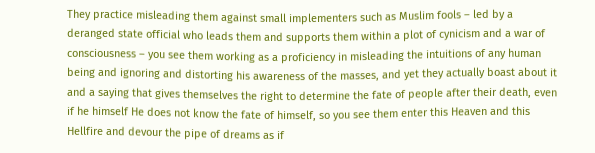They practice misleading them against small implementers such as Muslim fools – led by a deranged state official who leads them and supports them within a plot of cynicism and a war of consciousness – you see them working as a proficiency in misleading the intuitions of any human being and ignoring and distorting his awareness of the masses, and yet they actually boast about it and a saying that gives themselves the right to determine the fate of people after their death, even if he himself He does not know the fate of himself, so you see them enter this Heaven and this Hellfire and devour the pipe of dreams as if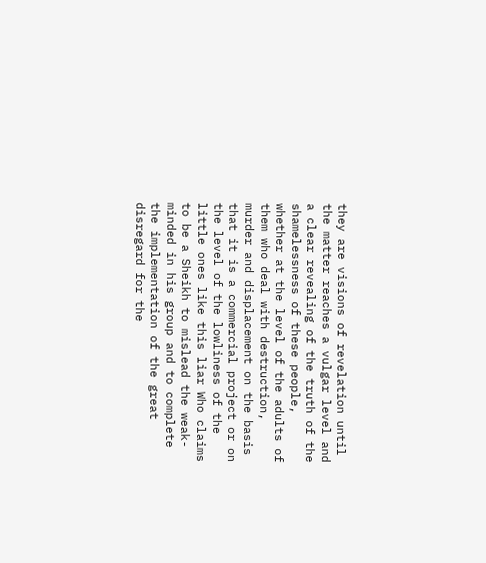they are visions of revelation until the matter reaches a vulgar level and a clear revealing of the truth of the shamelessness of these people, whether at the level of the adults of them who deal with destruction, murder and displacement on the basis that it is a commercial project or on the level of the lowliness of the little ones like this liar Who claims to be a Sheikh to mislead the weak-minded in his group and to complete the implementation of the great disregard for the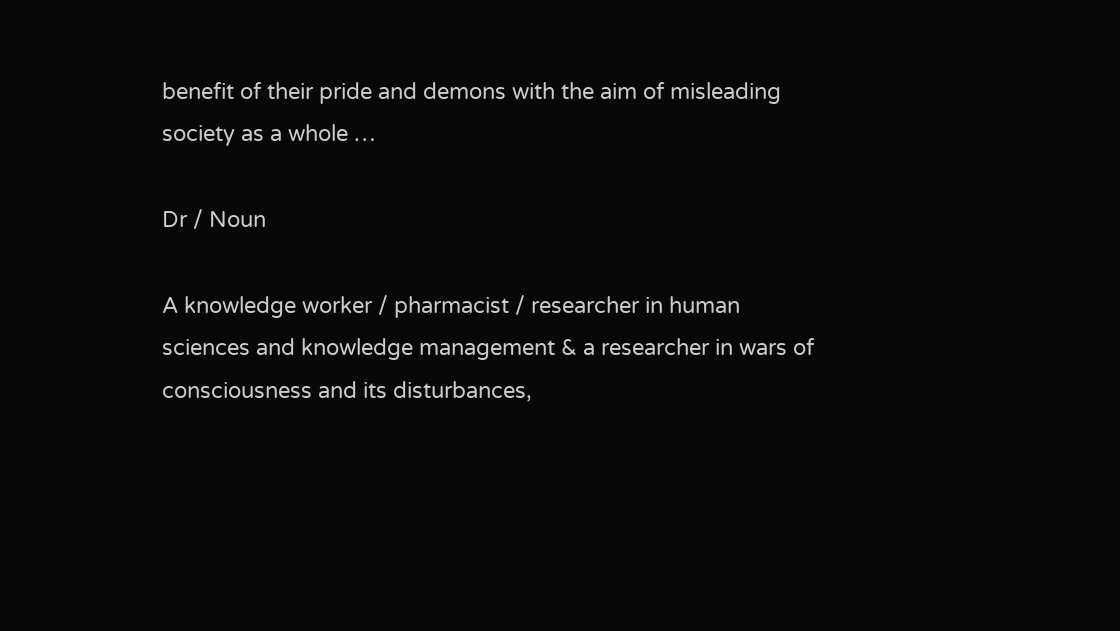benefit of their pride and demons with the aim of misleading society as a whole …

Dr / Noun

A knowledge worker / pharmacist / researcher in human sciences and knowledge management & a researcher in wars of consciousness and its disturbances,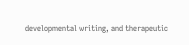developmental writing, and therapeutic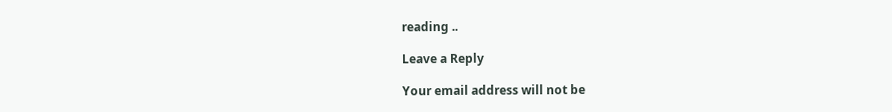reading ..

Leave a Reply

Your email address will not be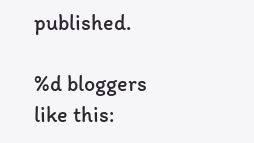published.

%d bloggers like this: